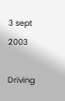3 sept 2003

Driving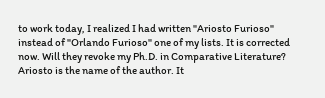to work today, I realized I had written "Ariosto Furioso" instead of "Orlando Furioso" one of my lists. It is corrected now. Will they revoke my Ph.D. in Comparative Literature? Ariosto is the name of the author. It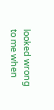looked wrong to me when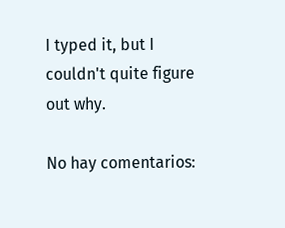I typed it, but I couldn't quite figure out why.

No hay comentarios: